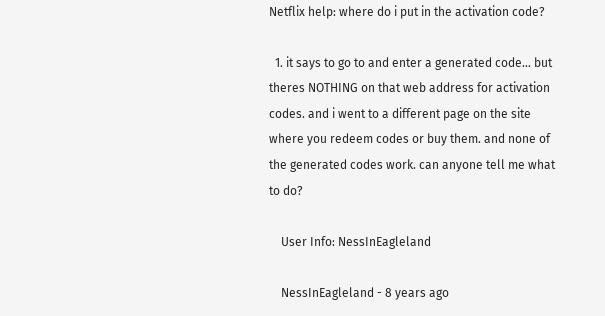Netflix help: where do i put in the activation code?

  1. it says to go to and enter a generated code... but theres NOTHING on that web address for activation codes. and i went to a different page on the site where you redeem codes or buy them. and none of the generated codes work. can anyone tell me what to do?

    User Info: NessInEagleland

    NessInEagleland - 8 years ago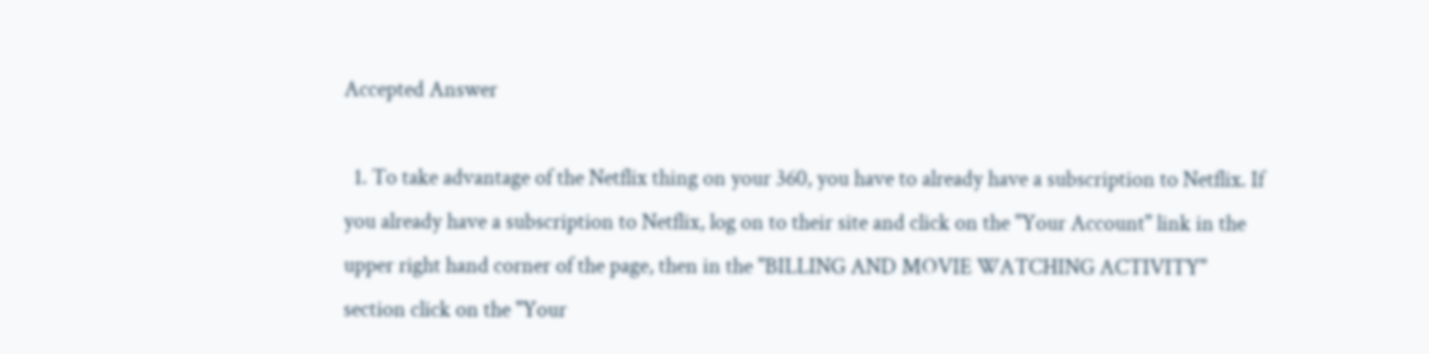Accepted Answer

  1. To take advantage of the Netflix thing on your 360, you have to already have a subscription to Netflix. If you already have a subscription to Netflix, log on to their site and click on the "Your Account" link in the upper right hand corner of the page, then in the "BILLING AND MOVIE WATCHING ACTIVITY" section click on the "Your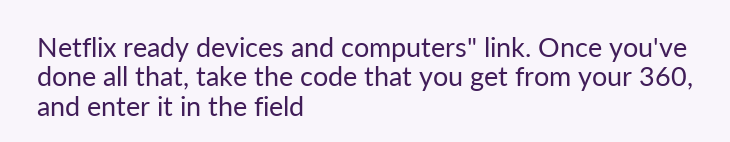Netflix ready devices and computers" link. Once you've done all that, take the code that you get from your 360, and enter it in the field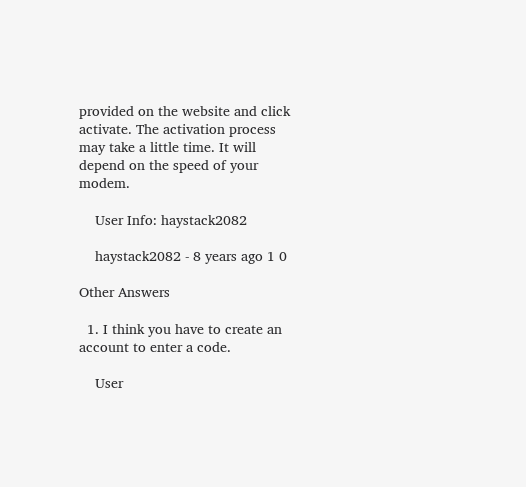provided on the website and click activate. The activation process may take a little time. It will depend on the speed of your modem.

    User Info: haystack2082

    haystack2082 - 8 years ago 1 0

Other Answers

  1. I think you have to create an account to enter a code.

    User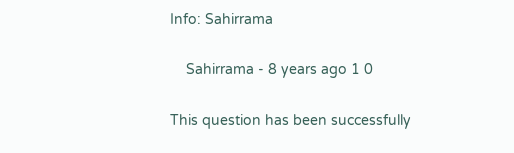Info: Sahirrama

    Sahirrama - 8 years ago 1 0

This question has been successfully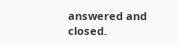answered and closed.